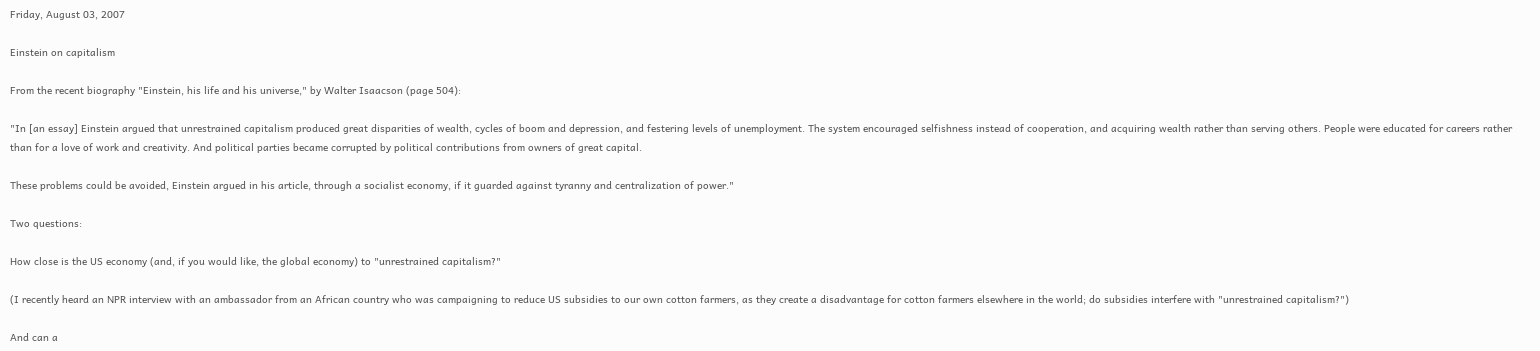Friday, August 03, 2007

Einstein on capitalism

From the recent biography "Einstein, his life and his universe," by Walter Isaacson (page 504):

"In [an essay] Einstein argued that unrestrained capitalism produced great disparities of wealth, cycles of boom and depression, and festering levels of unemployment. The system encouraged selfishness instead of cooperation, and acquiring wealth rather than serving others. People were educated for careers rather than for a love of work and creativity. And political parties became corrupted by political contributions from owners of great capital.

These problems could be avoided, Einstein argued in his article, through a socialist economy, if it guarded against tyranny and centralization of power."

Two questions:

How close is the US economy (and, if you would like, the global economy) to "unrestrained capitalism?"

(I recently heard an NPR interview with an ambassador from an African country who was campaigning to reduce US subsidies to our own cotton farmers, as they create a disadvantage for cotton farmers elsewhere in the world; do subsidies interfere with "unrestrained capitalism?")

And can a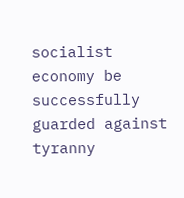socialist economy be successfully guarded against tyranny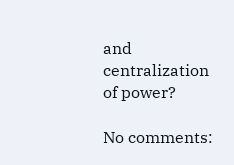and centralization of power?

No comments: